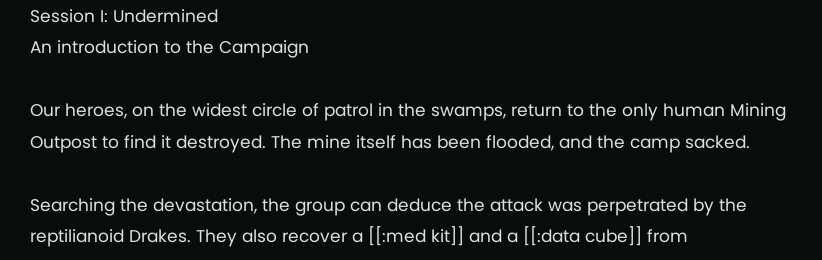Session I: Undermined
An introduction to the Campaign

Our heroes, on the widest circle of patrol in the swamps, return to the only human Mining Outpost to find it destroyed. The mine itself has been flooded, and the camp sacked.

Searching the devastation, the group can deduce the attack was perpetrated by the reptilianoid Drakes. They also recover a [[:med kit]] and a [[:data cube]] from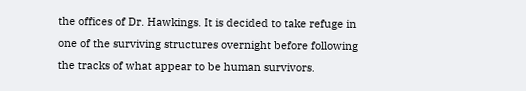the offices of Dr. Hawkings. It is decided to take refuge in one of the surviving structures overnight before following the tracks of what appear to be human survivors.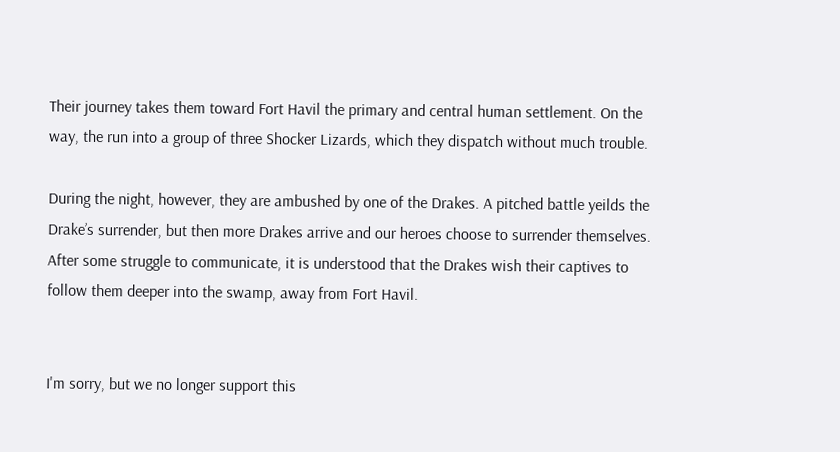Their journey takes them toward Fort Havil the primary and central human settlement. On the way, the run into a group of three Shocker Lizards, which they dispatch without much trouble.

During the night, however, they are ambushed by one of the Drakes. A pitched battle yeilds the Drake’s surrender, but then more Drakes arrive and our heroes choose to surrender themselves. After some struggle to communicate, it is understood that the Drakes wish their captives to follow them deeper into the swamp, away from Fort Havil.


I'm sorry, but we no longer support this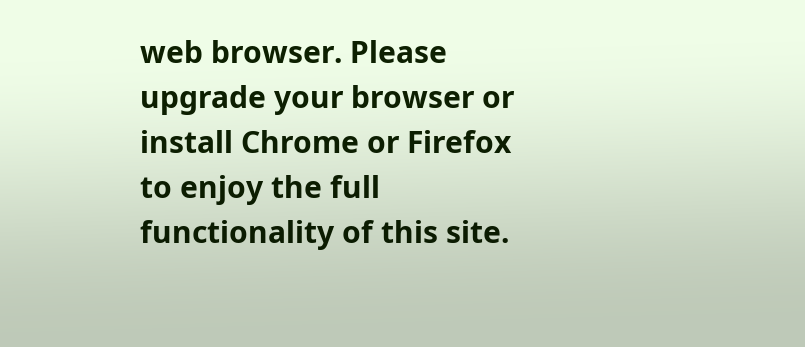web browser. Please upgrade your browser or install Chrome or Firefox to enjoy the full functionality of this site.